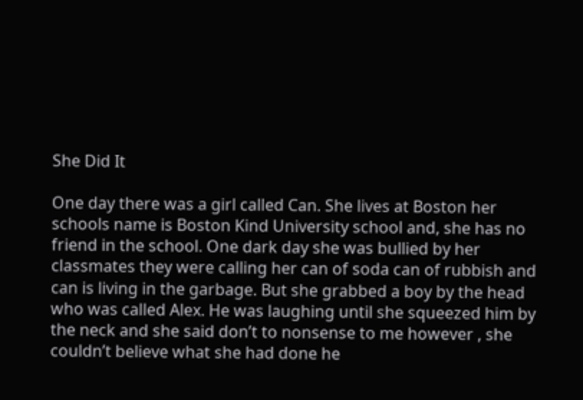She Did It

One day there was a girl called Can. She lives at Boston her schools name is Boston Kind University school and, she has no friend in the school. One dark day she was bullied by her classmates they were calling her can of soda can of rubbish and can is living in the garbage. But she grabbed a boy by the head who was called Alex. He was laughing until she squeezed him by the neck and she said don’t to nonsense to me however , she couldn’t believe what she had done he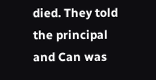died. They told the principal and Can was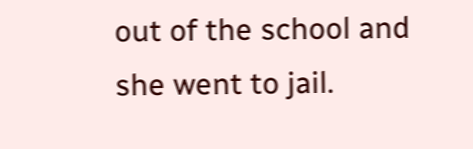out of the school and she went to jail.